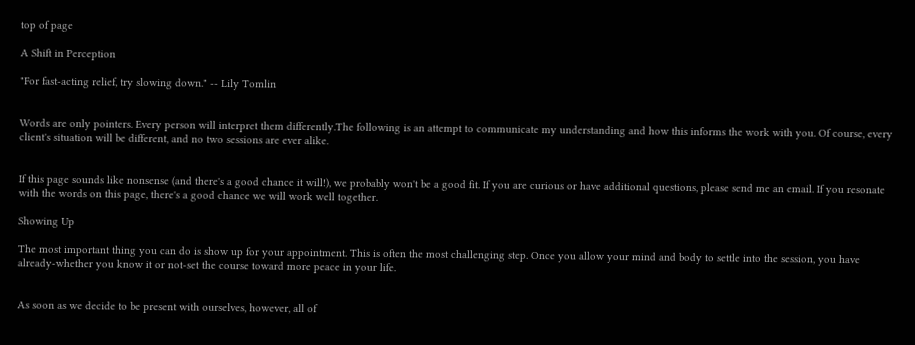top of page

A Shift in Perception

"For fast-acting relief, try slowing down." -- Lily Tomlin


Words are only pointers. Every person will interpret them differently.The following is an attempt to communicate my understanding and how this informs the work with you. Of course, every client's situation will be different, and no two sessions are ever alike.


If this page sounds like nonsense (and there's a good chance it will!), we probably won't be a good fit. If you are curious or have additional questions, please send me an email. If you resonate with the words on this page, there's a good chance we will work well together.

Showing Up

The most important thing you can do is show up for your appointment. This is often the most challenging step. Once you allow your mind and body to settle into the session, you have already-whether you know it or not-set the course toward more peace in your life.


As soon as we decide to be present with ourselves, however, all of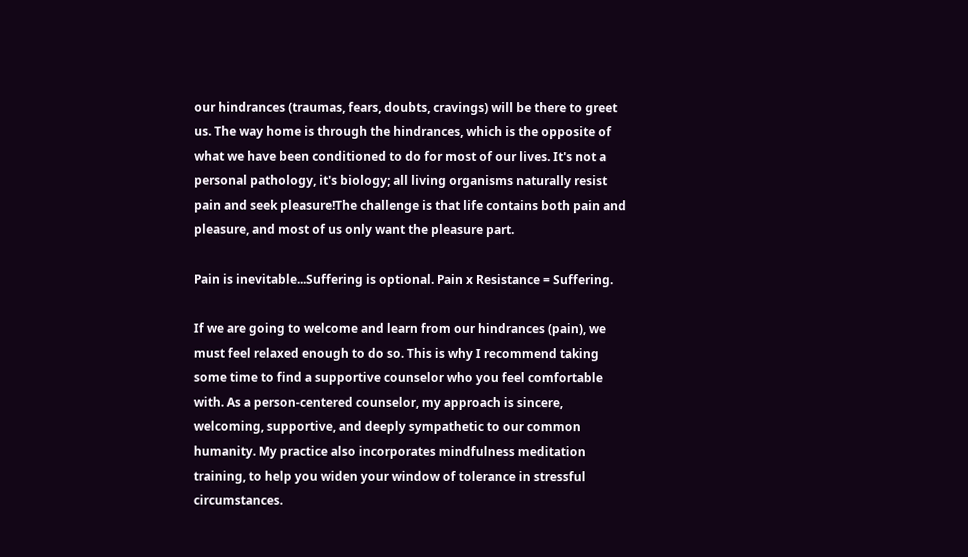our hindrances (traumas, fears, doubts, cravings) will be there to greet us. The way home is through the hindrances, which is the opposite of what we have been conditioned to do for most of our lives. It's not a personal pathology, it's biology; all living organisms naturally resist pain and seek pleasure!The challenge is that life contains both pain and pleasure, and most of us only want the pleasure part.

Pain is inevitable...Suffering is optional. Pain x Resistance = Suffering.

If we are going to welcome and learn from our hindrances (pain), we must feel relaxed enough to do so. This is why I recommend taking some time to find a supportive counselor who you feel comfortable with. As a person-centered counselor, my approach is sincere, welcoming, supportive, and deeply sympathetic to our common humanity. My practice also incorporates mindfulness meditation training, to help you widen your window of tolerance in stressful circumstances.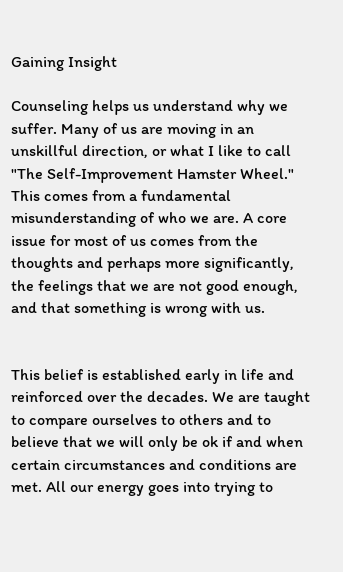Gaining Insight

Counseling helps us understand why we suffer. Many of us are moving in an unskillful direction, or what I like to call "The Self-Improvement Hamster Wheel." This comes from a fundamental misunderstanding of who we are. A core issue for most of us comes from the thoughts and perhaps more significantly, the feelings that we are not good enough, and that something is wrong with us.


This belief is established early in life and reinforced over the decades. We are taught to compare ourselves to others and to believe that we will only be ok if and when certain circumstances and conditions are met. All our energy goes into trying to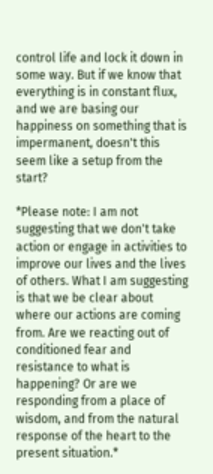control life and lock it down in some way. But if we know that everything is in constant flux, and we are basing our happiness on something that is impermanent, doesn't this seem like a setup from the start?

*Please note: I am not suggesting that we don't take action or engage in activities to improve our lives and the lives of others. What I am suggesting is that we be clear about where our actions are coming from. Are we reacting out of conditioned fear and resistance to what is happening? Or are we responding from a place of wisdom, and from the natural response of the heart to the present situation.*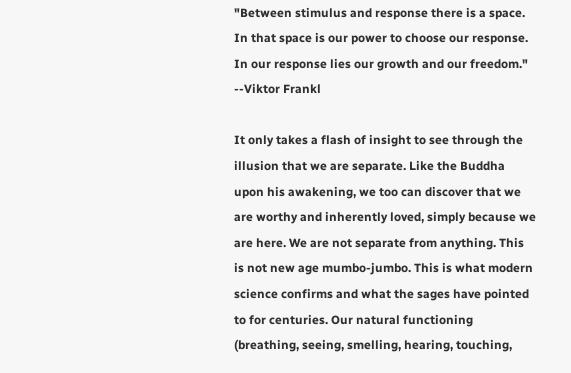"Between stimulus and response there is a space. In that space is our power to choose our response. In our response lies our growth and our freedom." --Viktor Frankl

It only takes a flash of insight to see through the illusion that we are separate. Like the Buddha upon his awakening, we too can discover that we are worthy and inherently loved, simply because we are here. We are not separate from anything. This is not new age mumbo-jumbo. This is what modern science confirms and what the sages have pointed to for centuries. Our natural functioning (breathing, seeing, smelling, hearing, touching,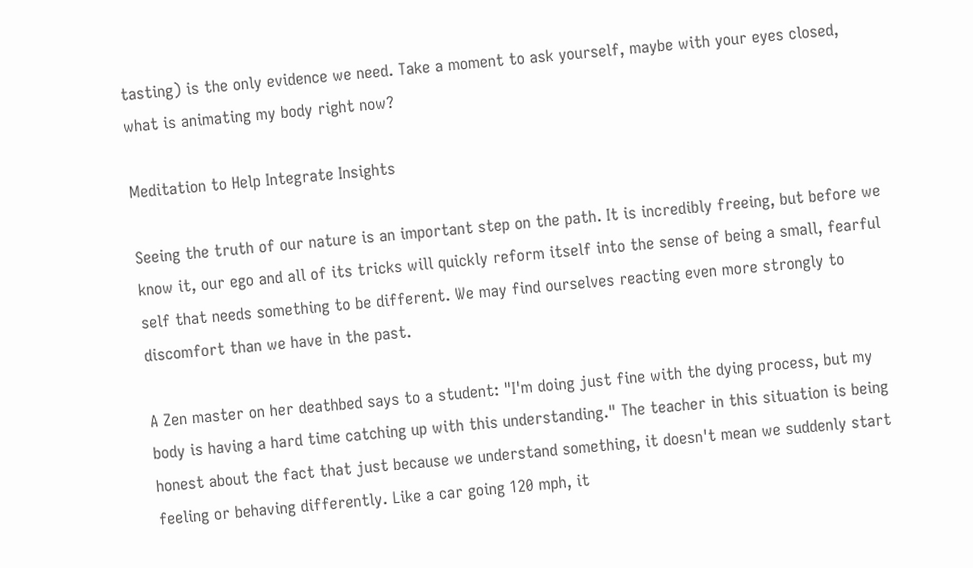tasting) is the only evidence we need. Take a moment to ask yourself, maybe with your eyes closed, what is animating my body right now?

Meditation to Help Integrate Insights

Seeing the truth of our nature is an important step on the path. It is incredibly freeing, but before we know it, our ego and all of its tricks will quickly reform itself into the sense of being a small, fearful self that needs something to be different. We may find ourselves reacting even more strongly to discomfort than we have in the past.

A Zen master on her deathbed says to a student: "I'm doing just fine with the dying process, but my body is having a hard time catching up with this understanding." The teacher in this situation is being honest about the fact that just because we understand something, it doesn't mean we suddenly start feeling or behaving differently. Like a car going 120 mph, it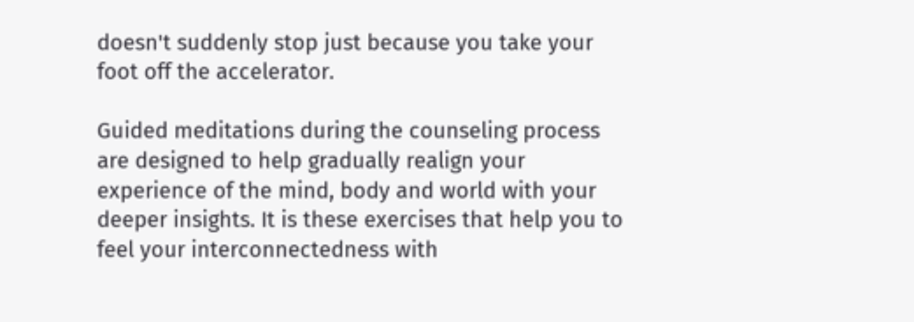doesn't suddenly stop just because you take your foot off the accelerator.

Guided meditations during the counseling process are designed to help gradually realign your experience of the mind, body and world with your deeper insights. It is these exercises that help you to feel your interconnectedness with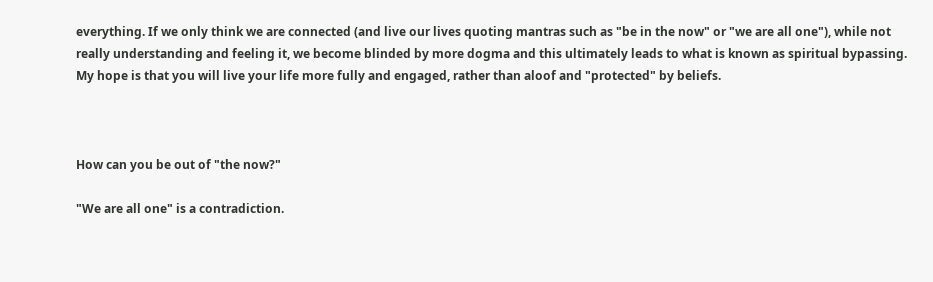everything. If we only think we are connected (and live our lives quoting mantras such as "be in the now" or "we are all one"), while not really understanding and feeling it, we become blinded by more dogma and this ultimately leads to what is known as spiritual bypassing. My hope is that you will live your life more fully and engaged, rather than aloof and "protected" by beliefs.



How can you be out of "the now?"

"We are all one" is a contradiction.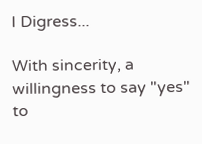I Digress...

With sincerity, a willingness to say "yes" to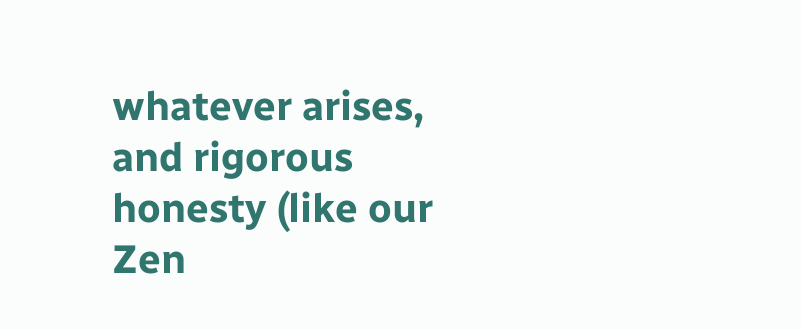whatever arises, and rigorous honesty (like our Zen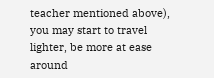teacher mentioned above), you may start to travel lighter, be more at ease around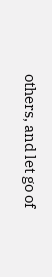others, and let go of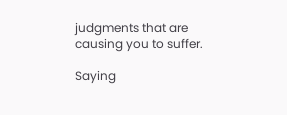judgments that are causing you to suffer.

Saying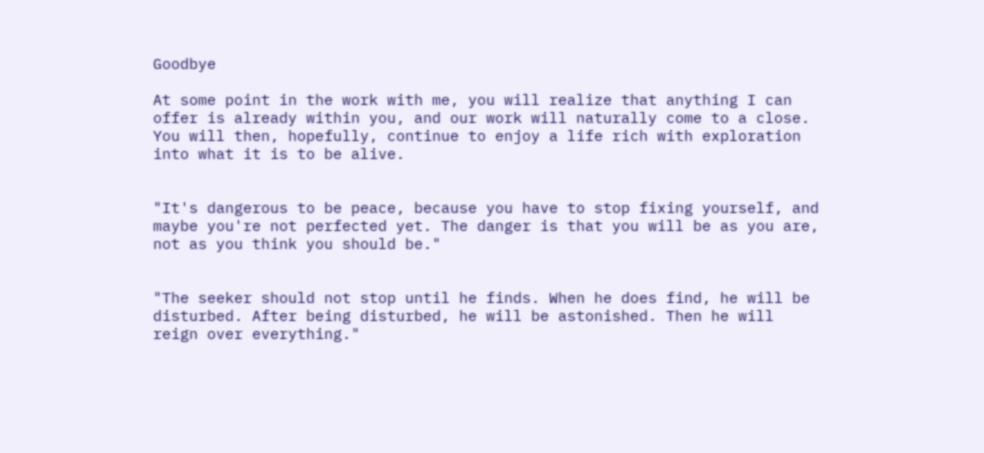Goodbye

At some point in the work with me, you will realize that anything I can offer is already within you, and our work will naturally come to a close. You will then, hopefully, continue to enjoy a life rich with exploration into what it is to be alive.


"It's dangerous to be peace, because you have to stop fixing yourself, and maybe you're not perfected yet. The danger is that you will be as you are, not as you think you should be."


"The seeker should not stop until he finds. When he does find, he will be disturbed. After being disturbed, he will be astonished. Then he will reign over everything."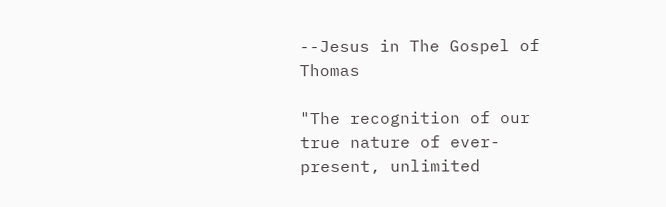--Jesus in The Gospel of Thomas

"The recognition of our true nature of ever-present, unlimited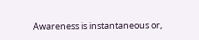Awareness is instantaneous or,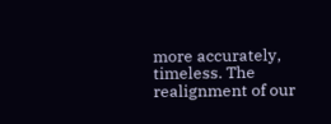more accurately, timeless. The realignment of our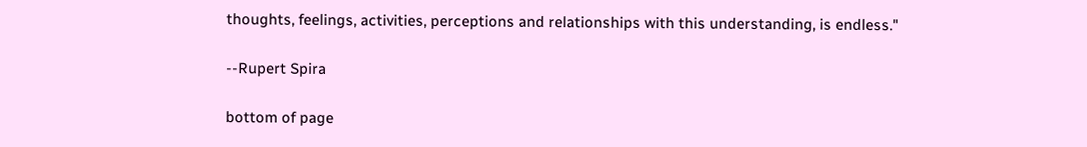thoughts, feelings, activities, perceptions and relationships with this understanding, is endless."

--Rupert Spira

bottom of page